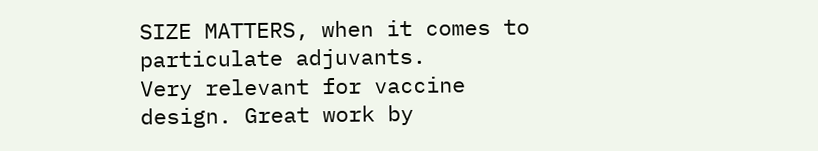SIZE MATTERS, when it comes to particulate adjuvants.
Very relevant for vaccine design. Great work by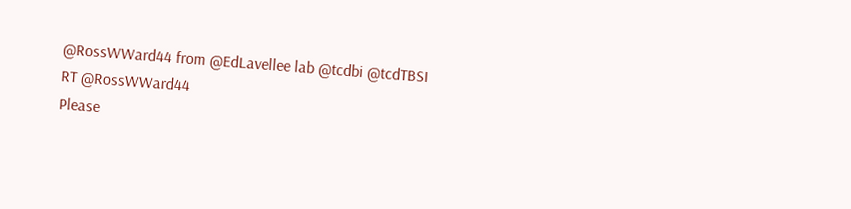@RossWWard44 from @EdLavellee lab @tcdbi @tcdTBSI
RT @RossWWard44
Please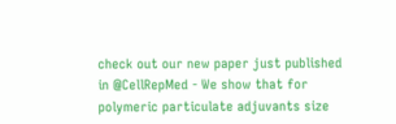check out our new paper just published in @CellRepMed - We show that for polymeric particulate adjuvants size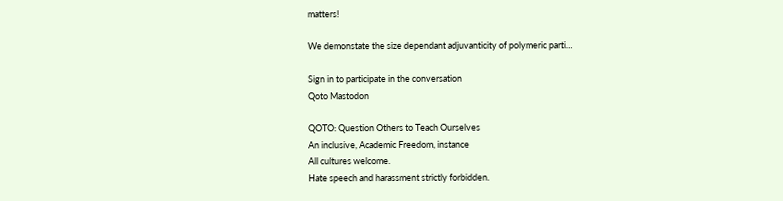matters!

We demonstate the size dependant adjuvanticity of polymeric parti…

Sign in to participate in the conversation
Qoto Mastodon

QOTO: Question Others to Teach Ourselves
An inclusive, Academic Freedom, instance
All cultures welcome.
Hate speech and harassment strictly forbidden.